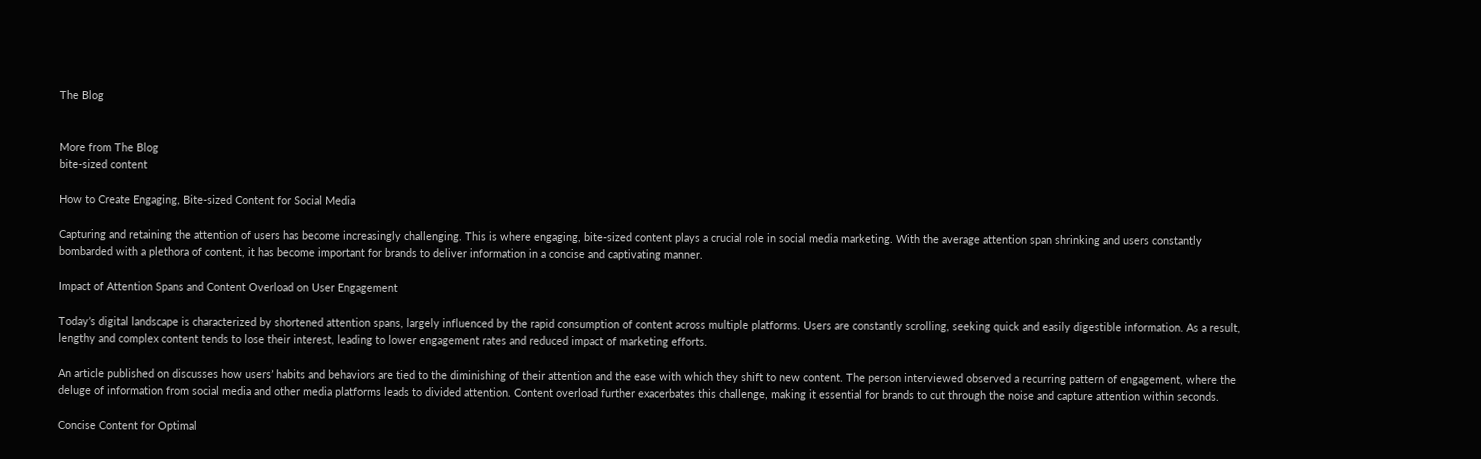The Blog


More from The Blog
bite-sized content

How to Create Engaging, Bite-sized Content for Social Media

Capturing and retaining the attention of users has become increasingly challenging. This is where engaging, bite-sized content plays a crucial role in social media marketing. With the average attention span shrinking and users constantly bombarded with a plethora of content, it has become important for brands to deliver information in a concise and captivating manner.

Impact of Attention Spans and Content Overload on User Engagement

Today’s digital landscape is characterized by shortened attention spans, largely influenced by the rapid consumption of content across multiple platforms. Users are constantly scrolling, seeking quick and easily digestible information. As a result, lengthy and complex content tends to lose their interest, leading to lower engagement rates and reduced impact of marketing efforts.

An article published on discusses how users’ habits and behaviors are tied to the diminishing of their attention and the ease with which they shift to new content. The person interviewed observed a recurring pattern of engagement, where the deluge of information from social media and other media platforms leads to divided attention. Content overload further exacerbates this challenge, making it essential for brands to cut through the noise and capture attention within seconds.

Concise Content for Optimal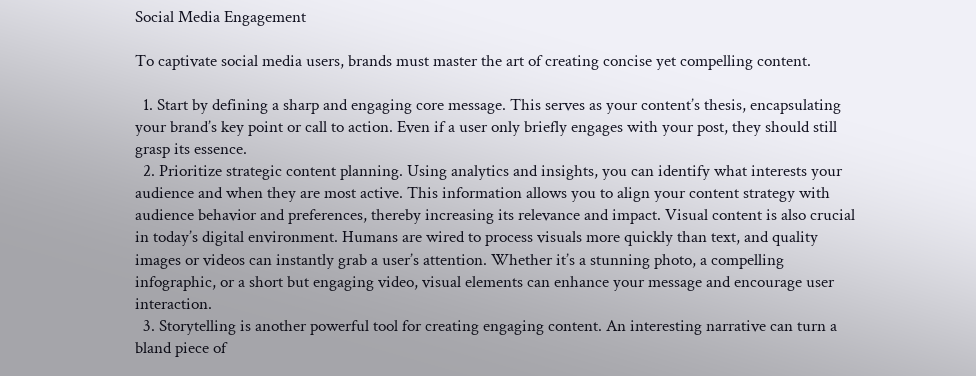Social Media Engagement

To captivate social media users, brands must master the art of creating concise yet compelling content.

  1. Start by defining a sharp and engaging core message. This serves as your content’s thesis, encapsulating your brand’s key point or call to action. Even if a user only briefly engages with your post, they should still grasp its essence.
  2. Prioritize strategic content planning. Using analytics and insights, you can identify what interests your audience and when they are most active. This information allows you to align your content strategy with audience behavior and preferences, thereby increasing its relevance and impact. Visual content is also crucial in today’s digital environment. Humans are wired to process visuals more quickly than text, and quality images or videos can instantly grab a user’s attention. Whether it’s a stunning photo, a compelling infographic, or a short but engaging video, visual elements can enhance your message and encourage user interaction.
  3. Storytelling is another powerful tool for creating engaging content. An interesting narrative can turn a bland piece of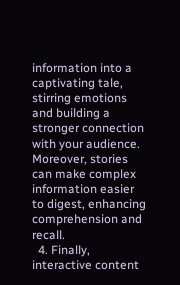information into a captivating tale, stirring emotions and building a stronger connection with your audience. Moreover, stories can make complex information easier to digest, enhancing comprehension and recall.
  4. Finally, interactive content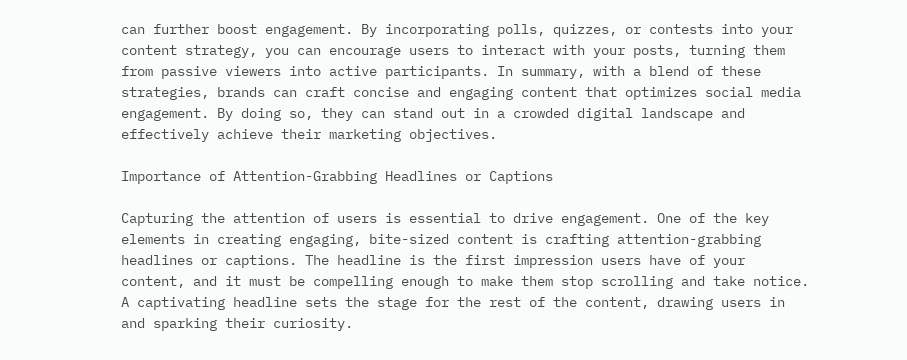can further boost engagement. By incorporating polls, quizzes, or contests into your content strategy, you can encourage users to interact with your posts, turning them from passive viewers into active participants. In summary, with a blend of these strategies, brands can craft concise and engaging content that optimizes social media engagement. By doing so, they can stand out in a crowded digital landscape and effectively achieve their marketing objectives.

Importance of Attention-Grabbing Headlines or Captions

Capturing the attention of users is essential to drive engagement. One of the key elements in creating engaging, bite-sized content is crafting attention-grabbing headlines or captions. The headline is the first impression users have of your content, and it must be compelling enough to make them stop scrolling and take notice. A captivating headline sets the stage for the rest of the content, drawing users in and sparking their curiosity.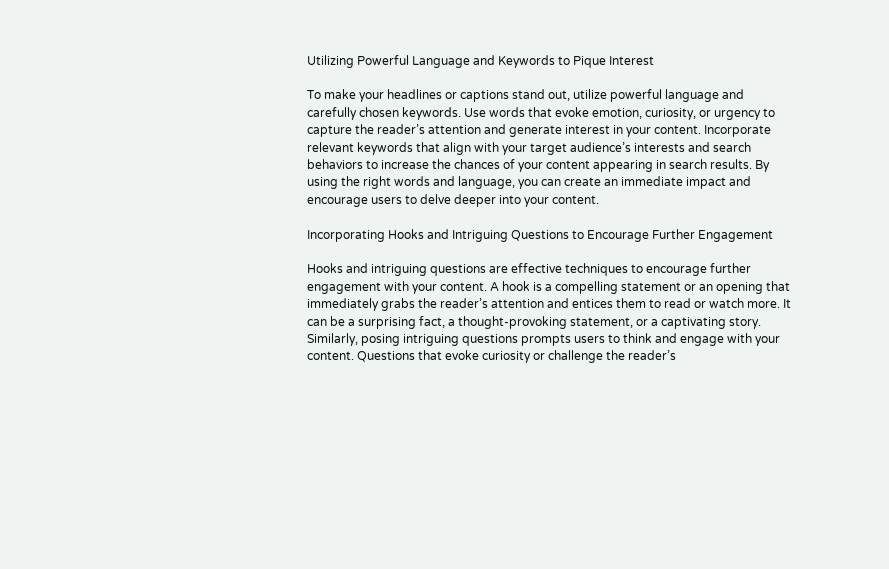Utilizing Powerful Language and Keywords to Pique Interest

To make your headlines or captions stand out, utilize powerful language and carefully chosen keywords. Use words that evoke emotion, curiosity, or urgency to capture the reader’s attention and generate interest in your content. Incorporate relevant keywords that align with your target audience’s interests and search behaviors to increase the chances of your content appearing in search results. By using the right words and language, you can create an immediate impact and encourage users to delve deeper into your content.

Incorporating Hooks and Intriguing Questions to Encourage Further Engagement

Hooks and intriguing questions are effective techniques to encourage further engagement with your content. A hook is a compelling statement or an opening that immediately grabs the reader’s attention and entices them to read or watch more. It can be a surprising fact, a thought-provoking statement, or a captivating story. Similarly, posing intriguing questions prompts users to think and engage with your content. Questions that evoke curiosity or challenge the reader’s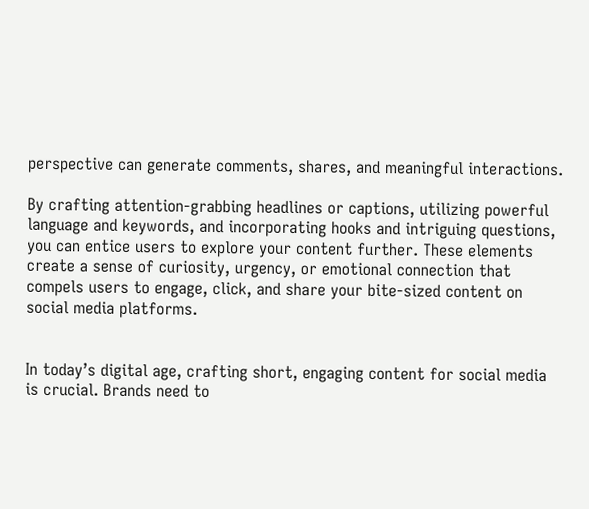perspective can generate comments, shares, and meaningful interactions.

By crafting attention-grabbing headlines or captions, utilizing powerful language and keywords, and incorporating hooks and intriguing questions, you can entice users to explore your content further. These elements create a sense of curiosity, urgency, or emotional connection that compels users to engage, click, and share your bite-sized content on social media platforms.


In today’s digital age, crafting short, engaging content for social media is crucial. Brands need to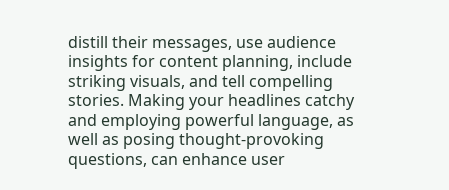distill their messages, use audience insights for content planning, include striking visuals, and tell compelling stories. Making your headlines catchy and employing powerful language, as well as posing thought-provoking questions, can enhance user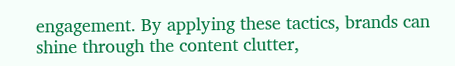engagement. By applying these tactics, brands can shine through the content clutter,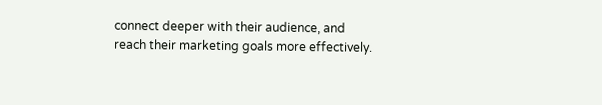connect deeper with their audience, and reach their marketing goals more effectively.